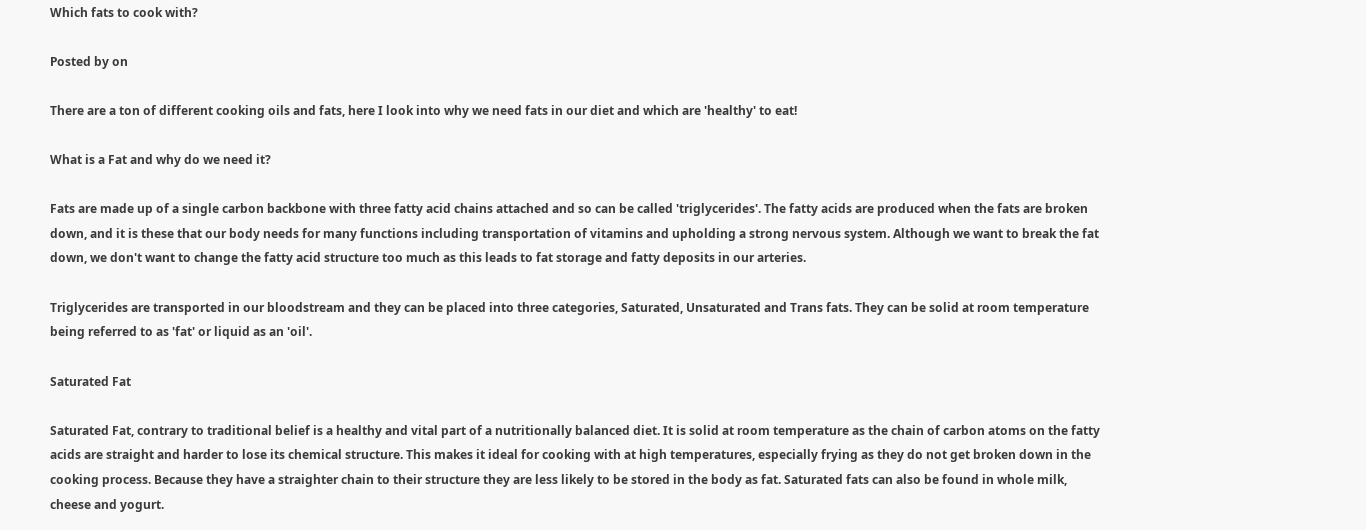Which fats to cook with?

Posted by on

There are a ton of different cooking oils and fats, here I look into why we need fats in our diet and which are 'healthy' to eat!

What is a Fat and why do we need it?

Fats are made up of a single carbon backbone with three fatty acid chains attached and so can be called 'triglycerides'. The fatty acids are produced when the fats are broken down, and it is these that our body needs for many functions including transportation of vitamins and upholding a strong nervous system. Although we want to break the fat down, we don't want to change the fatty acid structure too much as this leads to fat storage and fatty deposits in our arteries.

Triglycerides are transported in our bloodstream and they can be placed into three categories, Saturated, Unsaturated and Trans fats. They can be solid at room temperature being referred to as 'fat' or liquid as an 'oil'.

Saturated Fat

Saturated Fat, contrary to traditional belief is a healthy and vital part of a nutritionally balanced diet. It is solid at room temperature as the chain of carbon atoms on the fatty acids are straight and harder to lose its chemical structure. This makes it ideal for cooking with at high temperatures, especially frying as they do not get broken down in the cooking process. Because they have a straighter chain to their structure they are less likely to be stored in the body as fat. Saturated fats can also be found in whole milk, cheese and yogurt.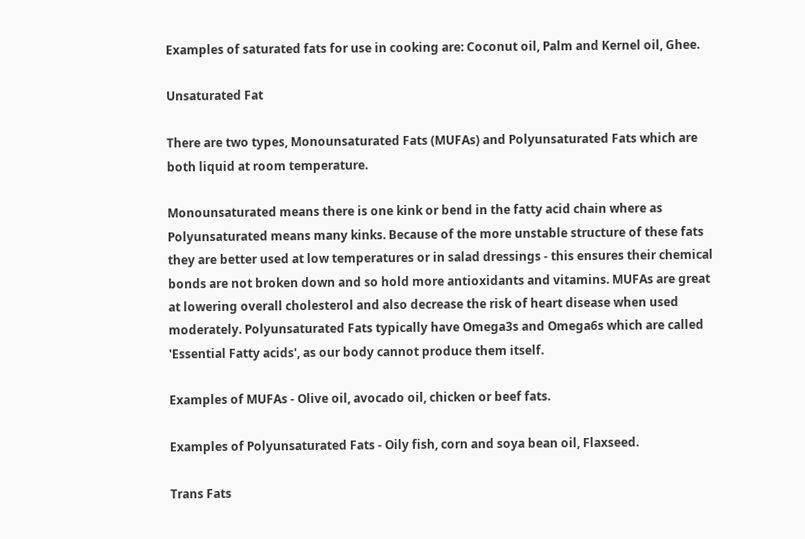Examples of saturated fats for use in cooking are: Coconut oil, Palm and Kernel oil, Ghee.

Unsaturated Fat

There are two types, Monounsaturated Fats (MUFAs) and Polyunsaturated Fats which are both liquid at room temperature.

Monounsaturated means there is one kink or bend in the fatty acid chain where as Polyunsaturated means many kinks. Because of the more unstable structure of these fats they are better used at low temperatures or in salad dressings - this ensures their chemical bonds are not broken down and so hold more antioxidants and vitamins. MUFAs are great at lowering overall cholesterol and also decrease the risk of heart disease when used moderately. Polyunsaturated Fats typically have Omega3s and Omega6s which are called 'Essential Fatty acids', as our body cannot produce them itself.

Examples of MUFAs - Olive oil, avocado oil, chicken or beef fats.

Examples of Polyunsaturated Fats - Oily fish, corn and soya bean oil, Flaxseed.

Trans Fats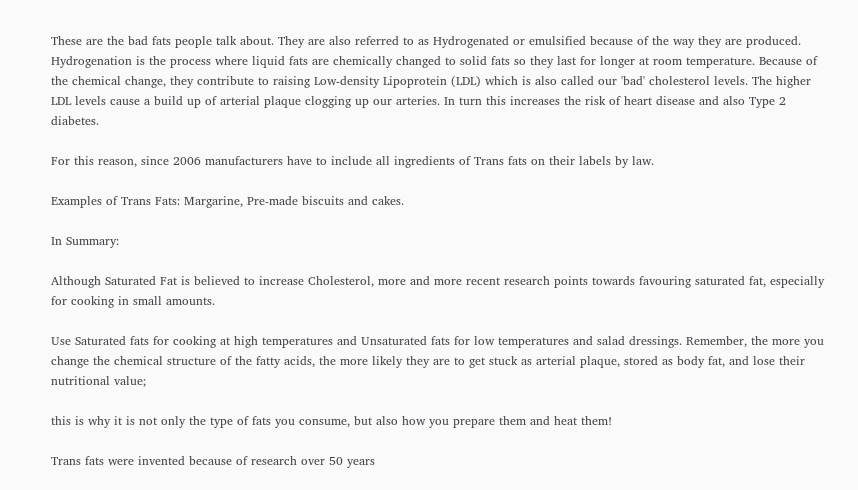These are the bad fats people talk about. They are also referred to as Hydrogenated or emulsified because of the way they are produced. Hydrogenation is the process where liquid fats are chemically changed to solid fats so they last for longer at room temperature. Because of the chemical change, they contribute to raising Low-density Lipoprotein (LDL) which is also called our 'bad' cholesterol levels. The higher LDL levels cause a build up of arterial plaque clogging up our arteries. In turn this increases the risk of heart disease and also Type 2 diabetes.

For this reason, since 2006 manufacturers have to include all ingredients of Trans fats on their labels by law.

Examples of Trans Fats: Margarine, Pre-made biscuits and cakes.

In Summary:

Although Saturated Fat is believed to increase Cholesterol, more and more recent research points towards favouring saturated fat, especially for cooking in small amounts.

Use Saturated fats for cooking at high temperatures and Unsaturated fats for low temperatures and salad dressings. Remember, the more you change the chemical structure of the fatty acids, the more likely they are to get stuck as arterial plaque, stored as body fat, and lose their nutritional value;

this is why it is not only the type of fats you consume, but also how you prepare them and heat them!

Trans fats were invented because of research over 50 years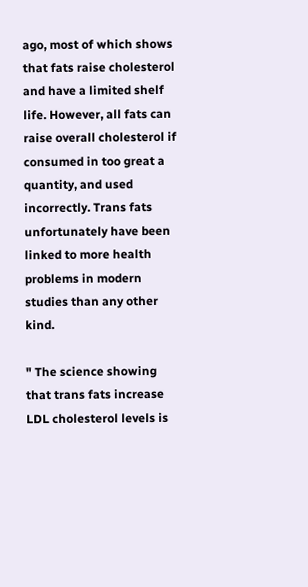ago, most of which shows that fats raise cholesterol and have a limited shelf life. However, all fats can raise overall cholesterol if consumed in too great a quantity, and used incorrectly. Trans fats unfortunately have been linked to more health problems in modern studies than any other kind.

" The science showing that trans fats increase LDL cholesterol levels is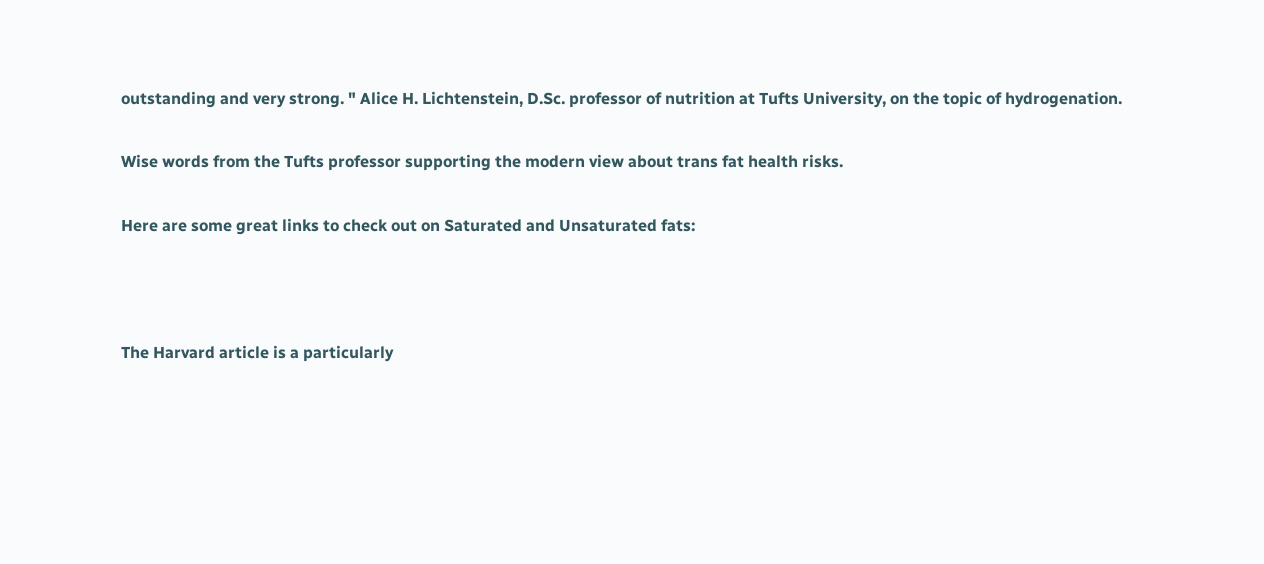outstanding and very strong. " Alice H. Lichtenstein, D.Sc. professor of nutrition at Tufts University, on the topic of hydrogenation.

Wise words from the Tufts professor supporting the modern view about trans fat health risks.

Here are some great links to check out on Saturated and Unsaturated fats:



The Harvard article is a particularly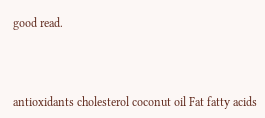good read.



antioxidants cholesterol coconut oil Fat fatty acids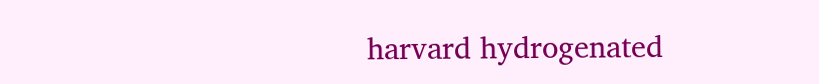harvard hydrogenated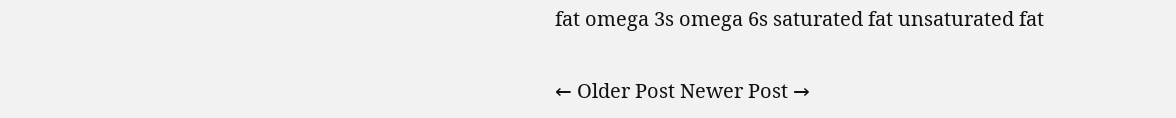fat omega 3s omega 6s saturated fat unsaturated fat

← Older Post Newer Post →